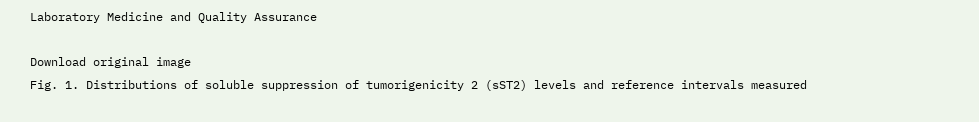Laboratory Medicine and Quality Assurance

Download original image
Fig. 1. Distributions of soluble suppression of tumorigenicity 2 (sST2) levels and reference intervals measured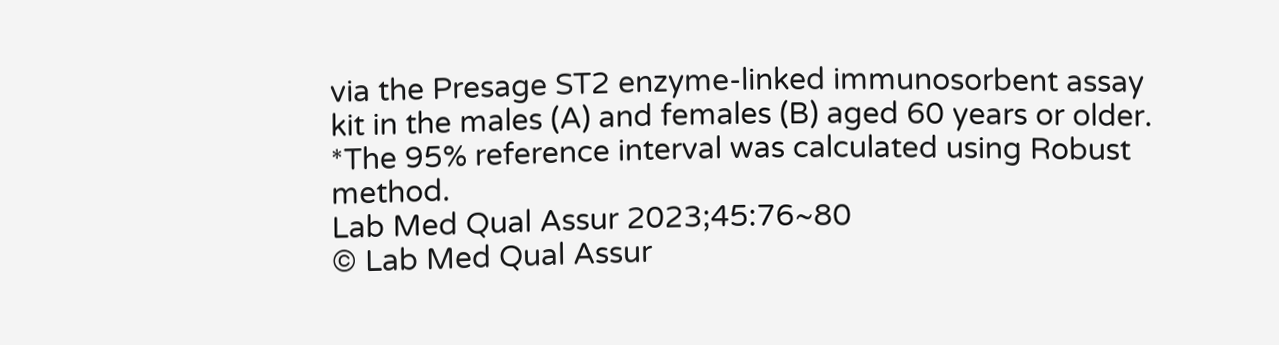via the Presage ST2 enzyme-linked immunosorbent assay kit in the males (A) and females (B) aged 60 years or older. *The 95% reference interval was calculated using Robust method.
Lab Med Qual Assur 2023;45:76~80
© Lab Med Qual Assur